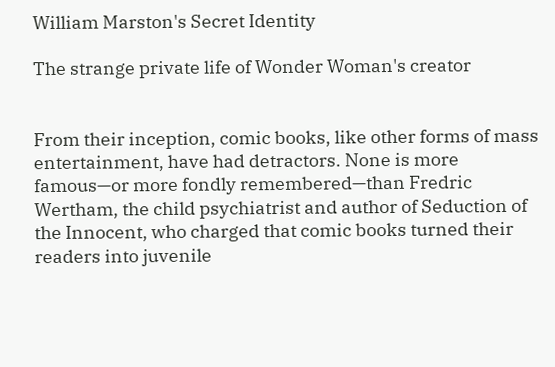William Marston's Secret Identity

The strange private life of Wonder Woman's creator


From their inception, comic books, like other forms of mass entertainment, have had detractors. None is more famous—or more fondly remembered—than Fredric Wertham, the child psychiatrist and author of Seduction of the Innocent, who charged that comic books turned their readers into juvenile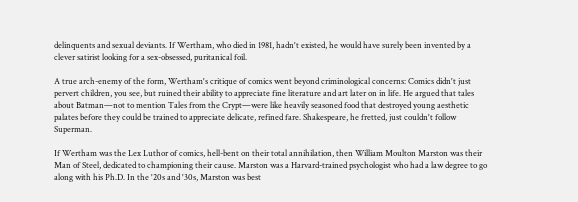delinquents and sexual deviants. If Wertham, who died in 1981, hadn't existed, he would have surely been invented by a clever satirist looking for a sex-obsessed, puritanical foil.

A true arch-enemy of the form, Wertham's critique of comics went beyond criminological concerns: Comics didn't just pervert children, you see, but ruined their ability to appreciate fine literature and art later on in life. He argued that tales about Batman—not to mention Tales from the Crypt—were like heavily seasoned food that destroyed young aesthetic palates before they could be trained to appreciate delicate, refined fare. Shakespeare, he fretted, just couldn't follow Superman.

If Wertham was the Lex Luthor of comics, hell-bent on their total annihilation, then William Moulton Marston was their Man of Steel, dedicated to championing their cause. Marston was a Harvard-trained psychologist who had a law degree to go along with his Ph.D. In the '20s and '30s, Marston was best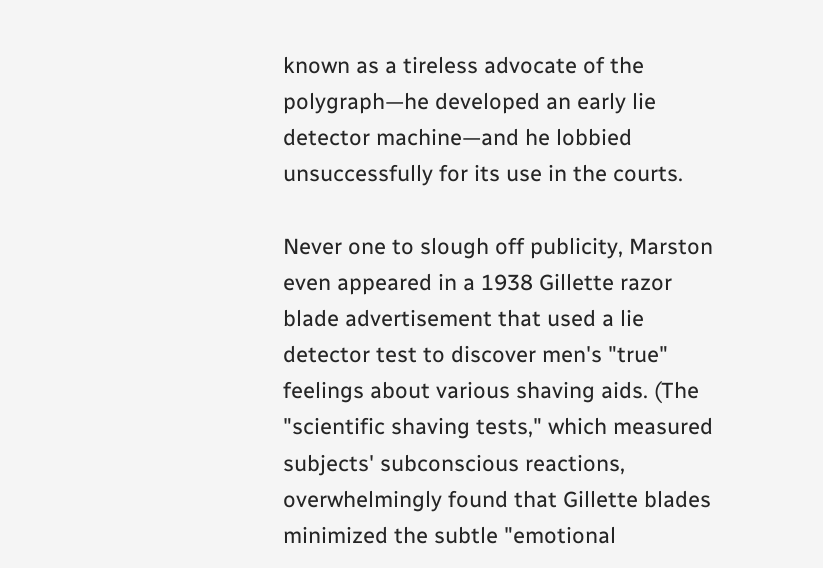known as a tireless advocate of the polygraph—he developed an early lie detector machine—and he lobbied unsuccessfully for its use in the courts.

Never one to slough off publicity, Marston even appeared in a 1938 Gillette razor blade advertisement that used a lie detector test to discover men's "true" feelings about various shaving aids. (The "scientific shaving tests," which measured subjects' subconscious reactions, overwhelmingly found that Gillette blades minimized the subtle "emotional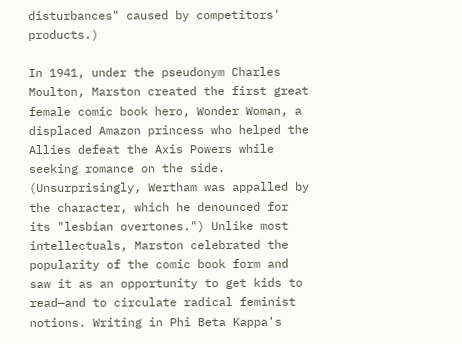disturbances" caused by competitors' products.)

In 1941, under the pseudonym Charles Moulton, Marston created the first great female comic book hero, Wonder Woman, a displaced Amazon princess who helped the Allies defeat the Axis Powers while seeking romance on the side. (Unsurprisingly, Wertham was appalled by the character, which he denounced for its "lesbian overtones.") Unlike most intellectuals, Marston celebrated the popularity of the comic book form and saw it as an opportunity to get kids to read—and to circulate radical feminist notions. Writing in Phi Beta Kappa's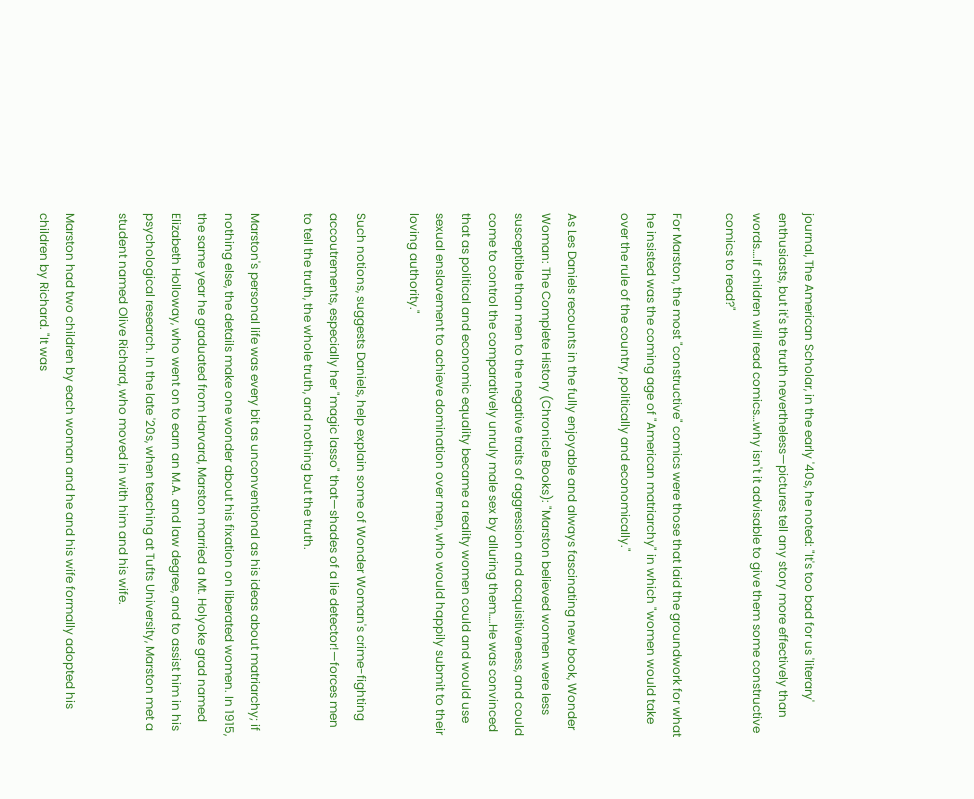journal, The American Scholar, in the early '40s, he noted: "It's too bad for us 'literary' enthusiasts, but it's the truth nevertheless—pictures tell any story more effectively than words….If children will read comics…why isn't it advisable to give them some constructive comics to read?"

For Marston, the most "constructive" comics were those that laid the groundwork for what he insisted was the coming age of "American matriarchy" in which "women would take over the rule of the country, politically and economically."

As Les Daniels recounts in the fully enjoyable and always fascinating new book, Wonder Woman: The Complete History (Chronicle Books): "Marston believed women were less susceptible than men to the negative traits of aggression and acquisitiveness, and could come to control the comparatively unruly male sex by alluring them….He was convinced that as political and economic equality became a reality women could and would use sexual enslavement to achieve domination over men, who would happily submit to their loving authority."

Such notions, suggests Daniels, help explain some of Wonder Woman's crime-fighting accoutrements, especially her "magic lasso" that—shades of a lie detector!—forces men to tell the truth, the whole truth, and nothing but the truth.

Marston's personal life was every bit as unconventional as his ideas about matriarchy; if nothing else, the details make one wonder about his fixation on liberated women. In 1915, the same year he graduated from Harvard, Marston married a Mt. Holyoke grad named Elizabeth Holloway, who went on to earn an M.A. and law degree, and to assist him in his psychological research. In the late '20s, when teaching at Tufts University, Marston met a student named Olive Richard, who moved in with him and his wife.

Marston had two children by each woman and he and his wife formally adopted his children by Richard. "It was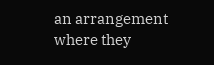an arrangement where they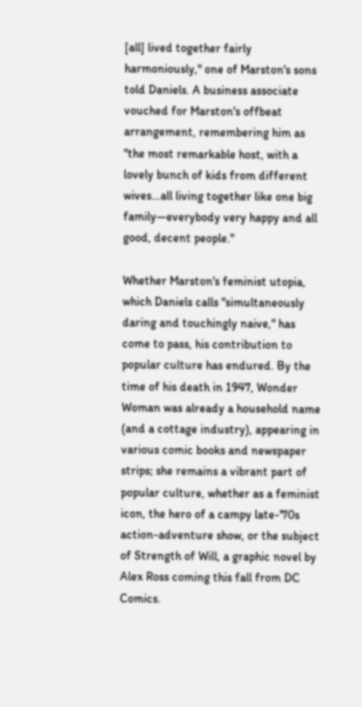[all] lived together fairly harmoniously," one of Marston's sons told Daniels. A business associate vouched for Marston's offbeat arrangement, remembering him as "the most remarkable host, with a lovely bunch of kids from different wives…all living together like one big family—everybody very happy and all good, decent people."

Whether Marston's feminist utopia, which Daniels calls "simultaneously daring and touchingly naive," has come to pass, his contribution to popular culture has endured. By the time of his death in 1947, Wonder Woman was already a household name (and a cottage industry), appearing in various comic books and newspaper strips; she remains a vibrant part of popular culture, whether as a feminist icon, the hero of a campy late-'70s action-adventure show, or the subject of Strength of Will, a graphic novel by Alex Ross coming this fall from DC Comics.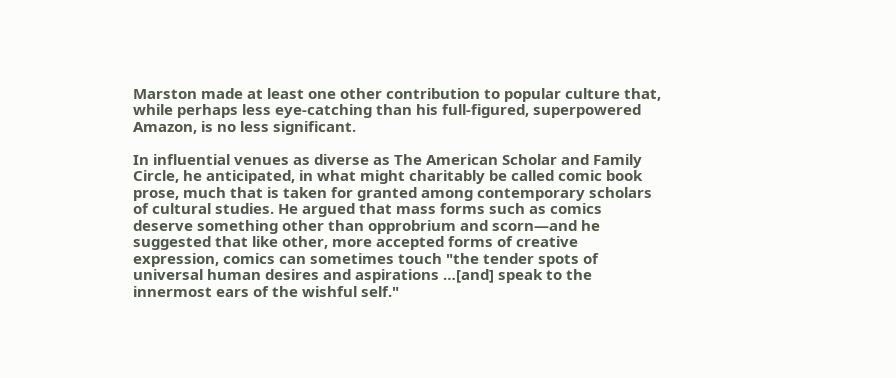Marston made at least one other contribution to popular culture that, while perhaps less eye-catching than his full-figured, superpowered Amazon, is no less significant.

In influential venues as diverse as The American Scholar and Family Circle, he anticipated, in what might charitably be called comic book prose, much that is taken for granted among contemporary scholars of cultural studies. He argued that mass forms such as comics deserve something other than opprobrium and scorn—and he suggested that like other, more accepted forms of creative expression, comics can sometimes touch "the tender spots of universal human desires and aspirations …[and] speak to the innermost ears of the wishful self."